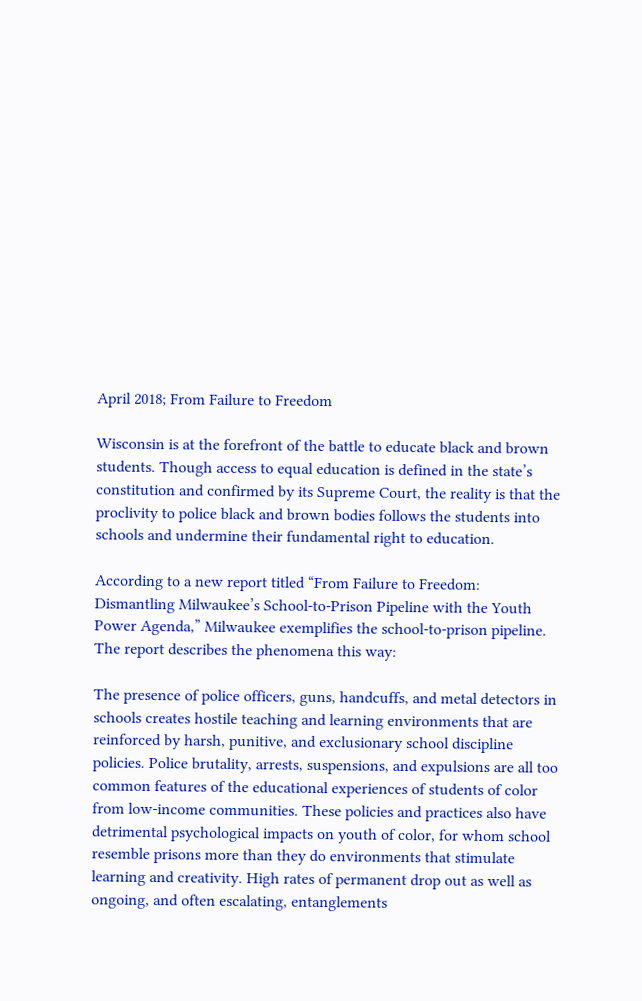April 2018; From Failure to Freedom

Wisconsin is at the forefront of the battle to educate black and brown students. Though access to equal education is defined in the state’s constitution and confirmed by its Supreme Court, the reality is that the proclivity to police black and brown bodies follows the students into schools and undermine their fundamental right to education.

According to a new report titled “From Failure to Freedom: Dismantling Milwaukee’s School-to-Prison Pipeline with the Youth Power Agenda,” Milwaukee exemplifies the school-to-prison pipeline. The report describes the phenomena this way:

The presence of police officers, guns, handcuffs, and metal detectors in schools creates hostile teaching and learning environments that are reinforced by harsh, punitive, and exclusionary school discipline policies. Police brutality, arrests, suspensions, and expulsions are all too common features of the educational experiences of students of color from low-income communities. These policies and practices also have detrimental psychological impacts on youth of color, for whom school resemble prisons more than they do environments that stimulate learning and creativity. High rates of permanent drop out as well as ongoing, and often escalating, entanglements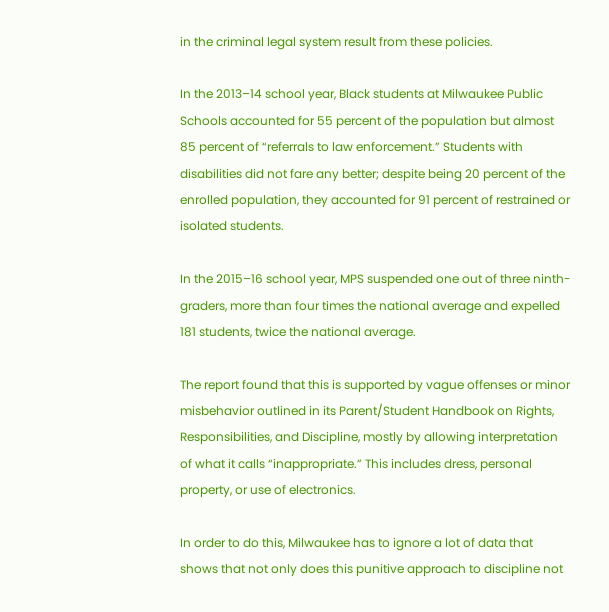in the criminal legal system result from these policies.

In the 2013–14 school year, Black students at Milwaukee Public Schools accounted for 55 percent of the population but almost 85 percent of “referrals to law enforcement.” Students with disabilities did not fare any better; despite being 20 percent of the enrolled population, they accounted for 91 percent of restrained or isolated students.

In the 2015–16 school year, MPS suspended one out of three ninth-graders, more than four times the national average and expelled 181 students, twice the national average.

The report found that this is supported by vague offenses or minor misbehavior outlined in its Parent/Student Handbook on Rights, Responsibilities, and Discipline, mostly by allowing interpretation of what it calls “inappropriate.” This includes dress, personal property, or use of electronics.

In order to do this, Milwaukee has to ignore a lot of data that shows that not only does this punitive approach to discipline not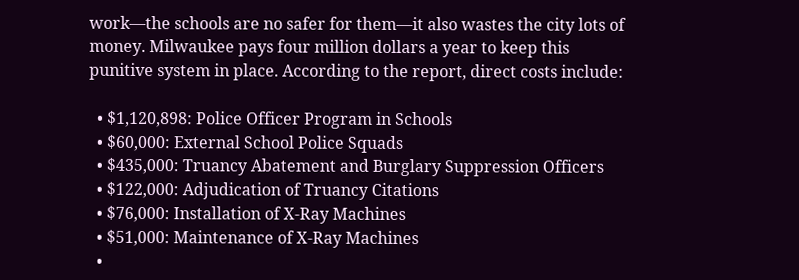work—the schools are no safer for them—it also wastes the city lots of money. Milwaukee pays four million dollars a year to keep this punitive system in place. According to the report, direct costs include:

  • $1,120,898: Police Officer Program in Schools
  • $60,000: External School Police Squads
  • $435,000: Truancy Abatement and Burglary Suppression Officers
  • $122,000: Adjudication of Truancy Citations
  • $76,000: Installation of X-Ray Machines
  • $51,000: Maintenance of X-Ray Machines
  •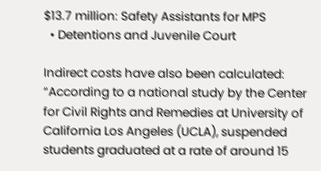$13.7 million: Safety Assistants for MPS
  • Detentions and Juvenile Court

Indirect costs have also been calculated: “According to a national study by the Center for Civil Rights and Remedies at University of California Los Angeles (UCLA), suspended students graduated at a rate of around 15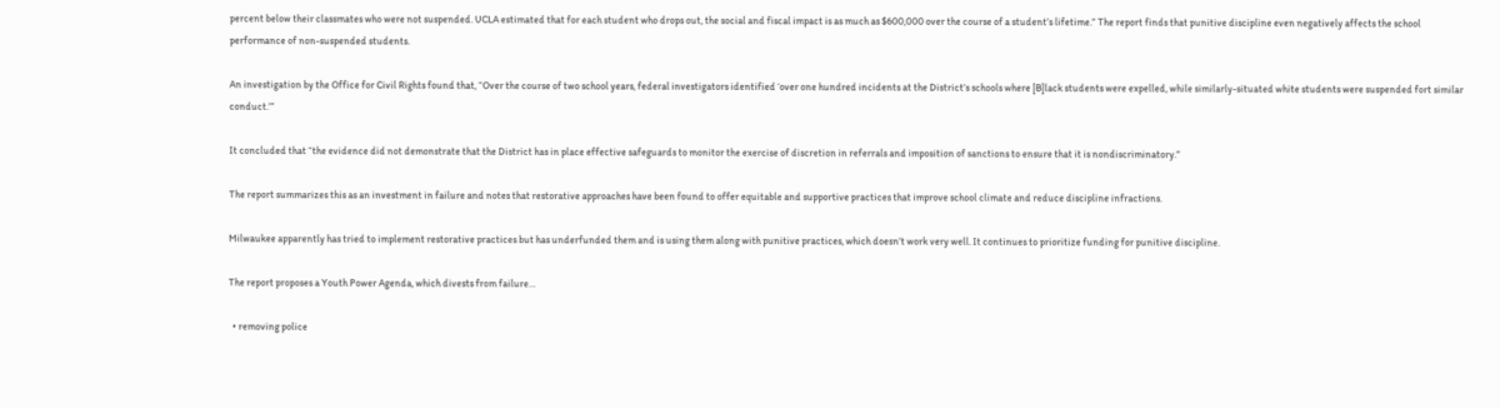percent below their classmates who were not suspended. UCLA estimated that for each student who drops out, the social and fiscal impact is as much as $600,000 over the course of a student’s lifetime.” The report finds that punitive discipline even negatively affects the school performance of non-suspended students.

An investigation by the Office for Civil Rights found that, “Over the course of two school years, federal investigators identified ‘over one hundred incidents at the District’s schools where [B]lack students were expelled, while similarly-situated white students were suspended fort similar conduct.’”

It concluded that “the evidence did not demonstrate that the District has in place effective safeguards to monitor the exercise of discretion in referrals and imposition of sanctions to ensure that it is nondiscriminatory.”

The report summarizes this as an investment in failure and notes that restorative approaches have been found to offer equitable and supportive practices that improve school climate and reduce discipline infractions.

Milwaukee apparently has tried to implement restorative practices but has underfunded them and is using them along with punitive practices, which doesn’t work very well. It continues to prioritize funding for punitive discipline.

The report proposes a Youth Power Agenda, which divests from failure…

  • removing police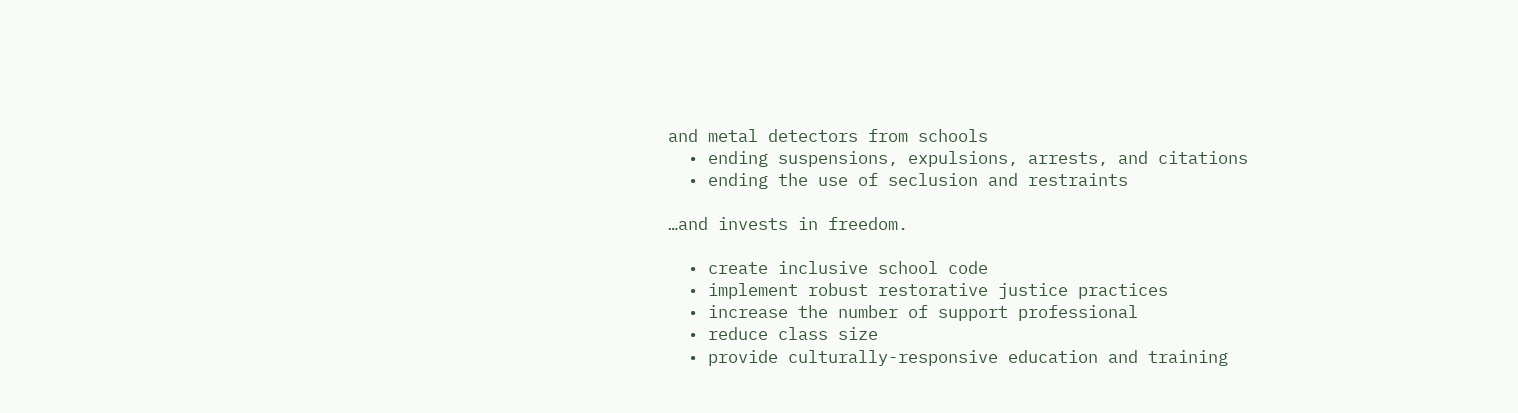and metal detectors from schools
  • ending suspensions, expulsions, arrests, and citations
  • ending the use of seclusion and restraints

…and invests in freedom.

  • create inclusive school code
  • implement robust restorative justice practices
  • increase the number of support professional
  • reduce class size
  • provide culturally-responsive education and training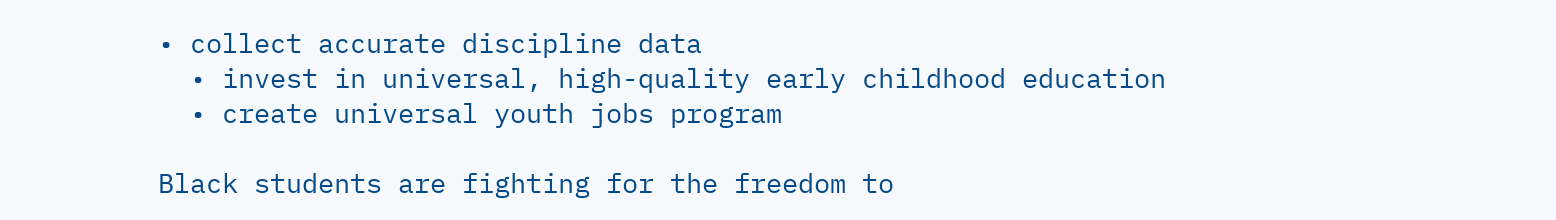• collect accurate discipline data
  • invest in universal, high-quality early childhood education
  • create universal youth jobs program

Black students are fighting for the freedom to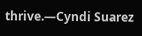thrive.—Cyndi Suarez